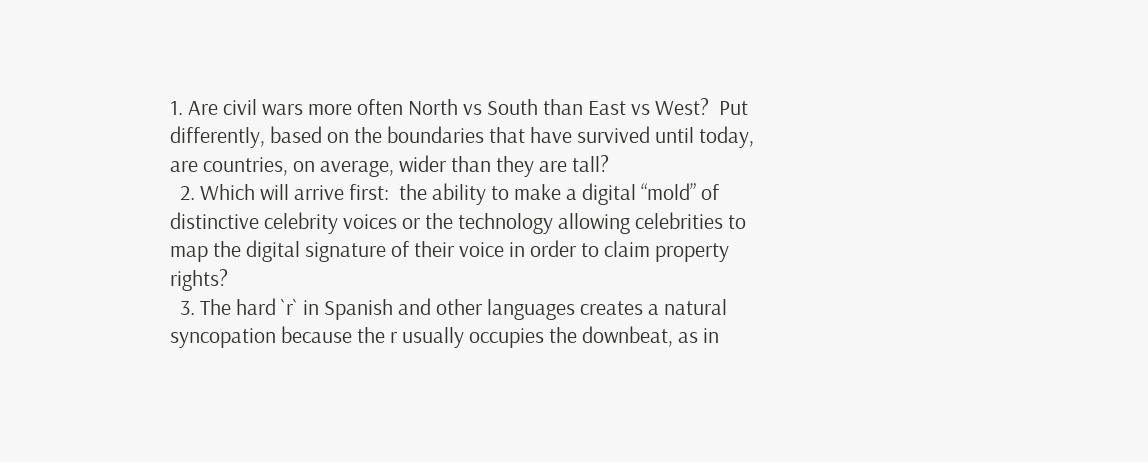1. Are civil wars more often North vs South than East vs West?  Put differently, based on the boundaries that have survived until today, are countries, on average, wider than they are tall?
  2. Which will arrive first:  the ability to make a digital “mold” of distinctive celebrity voices or the technology allowing celebrities to map the digital signature of their voice in order to claim property rights?
  3. The hard `r` in Spanish and other languages creates a natural syncopation because the r usually occupies the downbeat, as in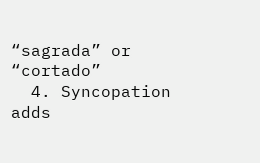“sagrada” or “cortado”
  4. Syncopation adds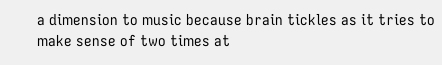a dimension to music because brain tickles as it tries to make sense of two times at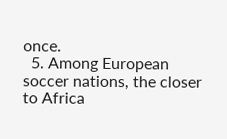once.
  5. Among European soccer nations, the closer to Africa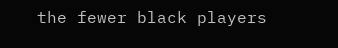the fewer black players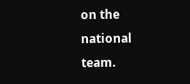on the national team.